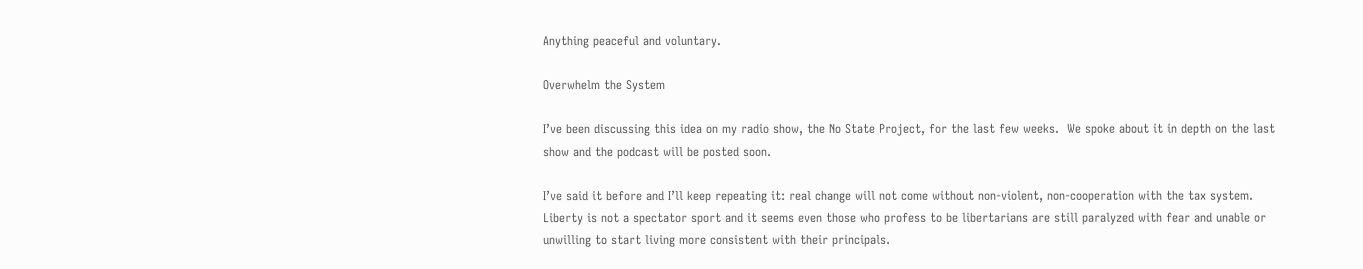Anything peaceful and voluntary.

Overwhelm the System

I’ve been discussing this idea on my radio show, the No State Project, for the last few weeks.  We spoke about it in depth on the last show and the podcast will be posted soon.

I’ve said it before and I’ll keep repeating it: real change will not come without non-violent, non-cooperation with the tax system.  Liberty is not a spectator sport and it seems even those who profess to be libertarians are still paralyzed with fear and unable or unwilling to start living more consistent with their principals.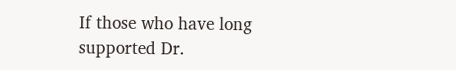If those who have long supported Dr.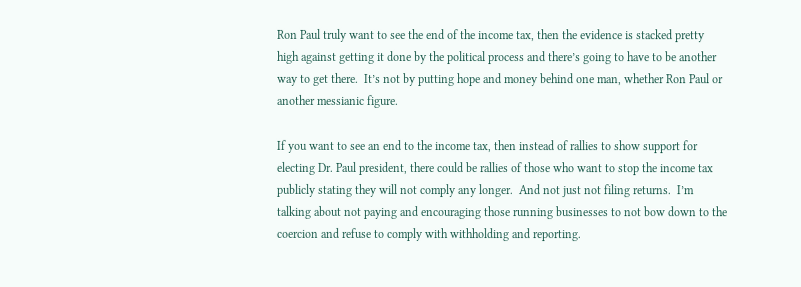Ron Paul truly want to see the end of the income tax, then the evidence is stacked pretty high against getting it done by the political process and there’s going to have to be another way to get there.  It’s not by putting hope and money behind one man, whether Ron Paul or another messianic figure.

If you want to see an end to the income tax, then instead of rallies to show support for electing Dr. Paul president, there could be rallies of those who want to stop the income tax publicly stating they will not comply any longer.  And not just not filing returns.  I’m talking about not paying and encouraging those running businesses to not bow down to the coercion and refuse to comply with withholding and reporting.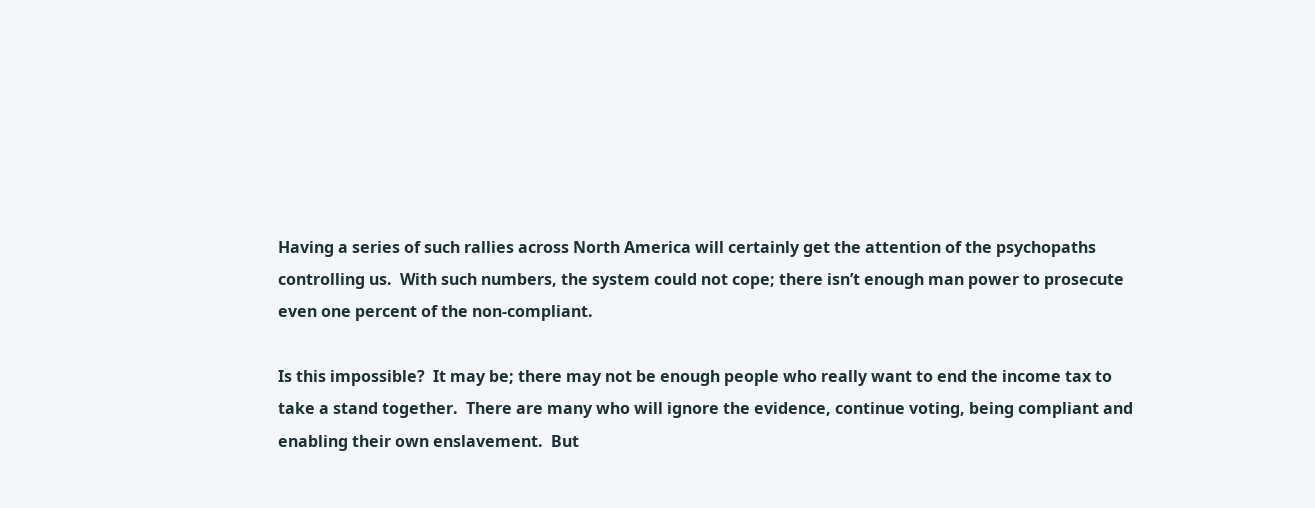Having a series of such rallies across North America will certainly get the attention of the psychopaths controlling us.  With such numbers, the system could not cope; there isn’t enough man power to prosecute even one percent of the non-compliant.

Is this impossible?  It may be; there may not be enough people who really want to end the income tax to take a stand together.  There are many who will ignore the evidence, continue voting, being compliant and enabling their own enslavement.  But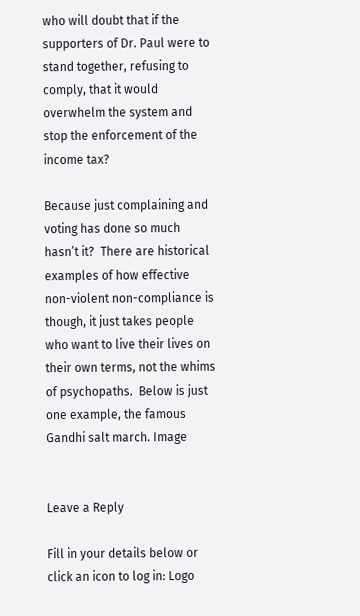who will doubt that if the supporters of Dr. Paul were to stand together, refusing to comply, that it would overwhelm the system and stop the enforcement of the income tax?

Because just complaining and voting has done so much hasn’t it?  There are historical examples of how effective non-violent non-compliance is though, it just takes people who want to live their lives on their own terms, not the whims of psychopaths.  Below is just one example, the famous Gandhi salt march. Image


Leave a Reply

Fill in your details below or click an icon to log in: Logo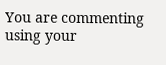You are commenting using your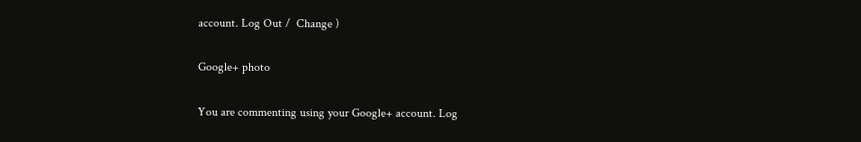account. Log Out /  Change )

Google+ photo

You are commenting using your Google+ account. Log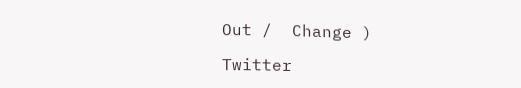Out /  Change )

Twitter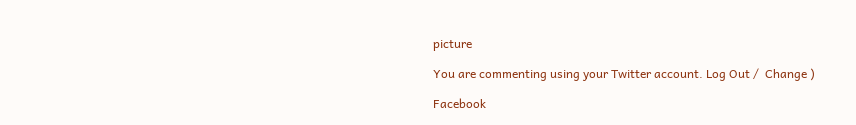picture

You are commenting using your Twitter account. Log Out /  Change )

Facebook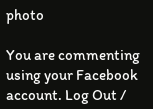photo

You are commenting using your Facebook account. Log Out /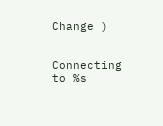Change )


Connecting to %s